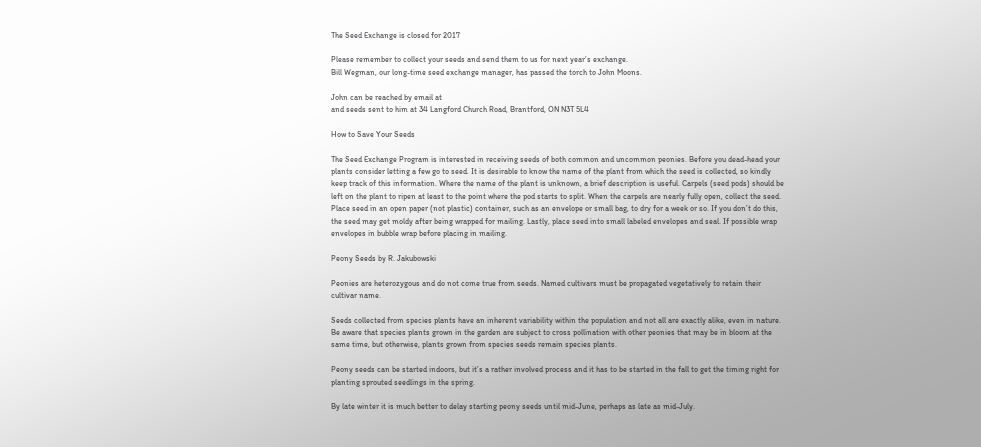The Seed Exchange is closed for 2017

Please remember to collect your seeds and send them to us for next year’s exchange.
Bill Wegman, our long-time seed exchange manager, has passed the torch to John Moons.

John can be reached by email at
and seeds sent to him at 34 Langford Church Road, Brantford, ON N3T 5L4

How to Save Your Seeds

The Seed Exchange Program is interested in receiving seeds of both common and uncommon peonies. Before you dead-head your plants consider letting a few go to seed. It is desirable to know the name of the plant from which the seed is collected, so kindly keep track of this information. Where the name of the plant is unknown, a brief description is useful. Carpels (seed pods) should be left on the plant to ripen at least to the point where the pod starts to split. When the carpels are nearly fully open, collect the seed. Place seed in an open paper (not plastic) container, such as an envelope or small bag, to dry for a week or so. If you don’t do this, the seed may get moldy after being wrapped for mailing. Lastly, place seed into small labeled envelopes and seal. If possible wrap envelopes in bubble wrap before placing in mailing.

Peony Seeds by R. Jakubowski

Peonies are heterozygous and do not come true from seeds. Named cultivars must be propagated vegetatively to retain their cultivar name.

Seeds collected from species plants have an inherent variability within the population and not all are exactly alike, even in nature. Be aware that species plants grown in the garden are subject to cross pollination with other peonies that may be in bloom at the same time, but otherwise, plants grown from species seeds remain species plants.

Peony seeds can be started indoors, but it’s a rather involved process and it has to be started in the fall to get the timing right for planting sprouted seedlings in the spring.

By late winter it is much better to delay starting peony seeds until mid-June, perhaps as late as mid-July.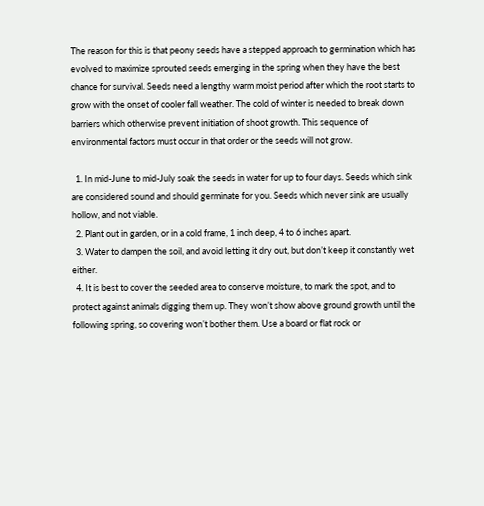The reason for this is that peony seeds have a stepped approach to germination which has evolved to maximize sprouted seeds emerging in the spring when they have the best chance for survival. Seeds need a lengthy warm moist period after which the root starts to grow with the onset of cooler fall weather. The cold of winter is needed to break down barriers which otherwise prevent initiation of shoot growth. This sequence of environmental factors must occur in that order or the seeds will not grow.

  1. In mid-June to mid-July soak the seeds in water for up to four days. Seeds which sink are considered sound and should germinate for you. Seeds which never sink are usually hollow, and not viable.
  2. Plant out in garden, or in a cold frame, 1 inch deep, 4 to 6 inches apart.
  3. Water to dampen the soil, and avoid letting it dry out, but don’t keep it constantly wet either.
  4. It is best to cover the seeded area to conserve moisture, to mark the spot, and to protect against animals digging them up. They won’t show above ground growth until the following spring, so covering won’t bother them. Use a board or flat rock or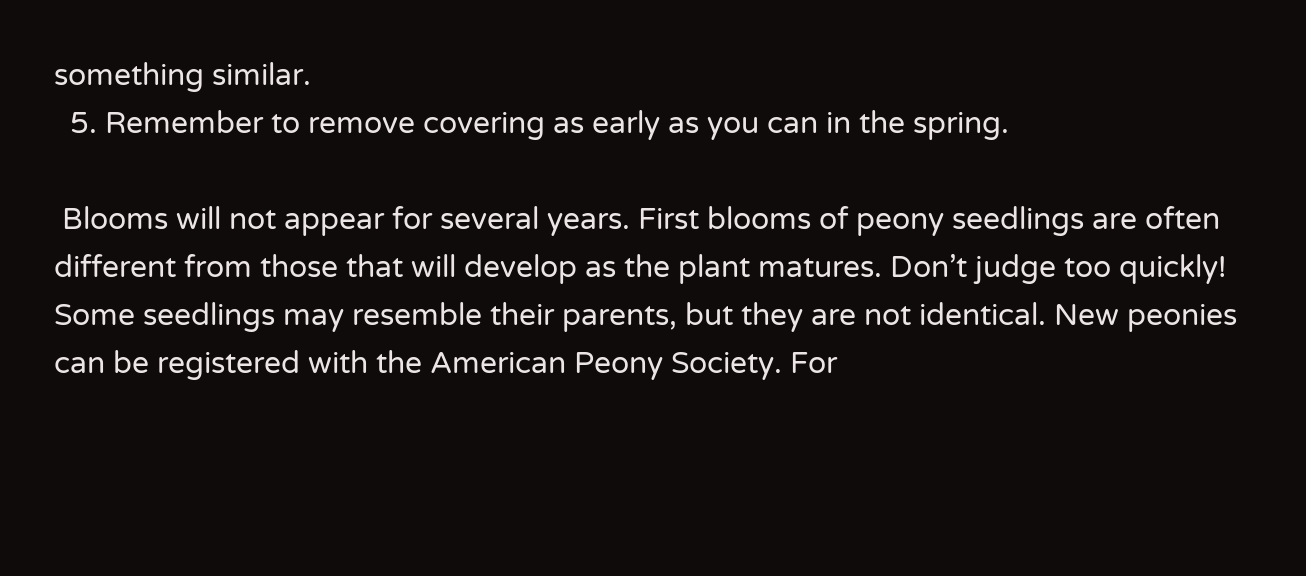something similar.
  5. Remember to remove covering as early as you can in the spring.

 Blooms will not appear for several years. First blooms of peony seedlings are often different from those that will develop as the plant matures. Don’t judge too quickly! Some seedlings may resemble their parents, but they are not identical. New peonies can be registered with the American Peony Society. For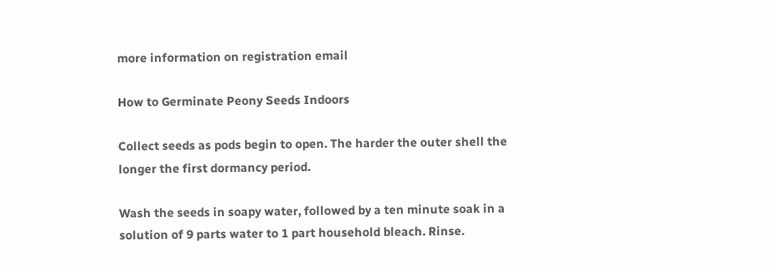more information on registration email

How to Germinate Peony Seeds Indoors

Collect seeds as pods begin to open. The harder the outer shell the longer the first dormancy period.

Wash the seeds in soapy water, followed by a ten minute soak in a solution of 9 parts water to 1 part household bleach. Rinse.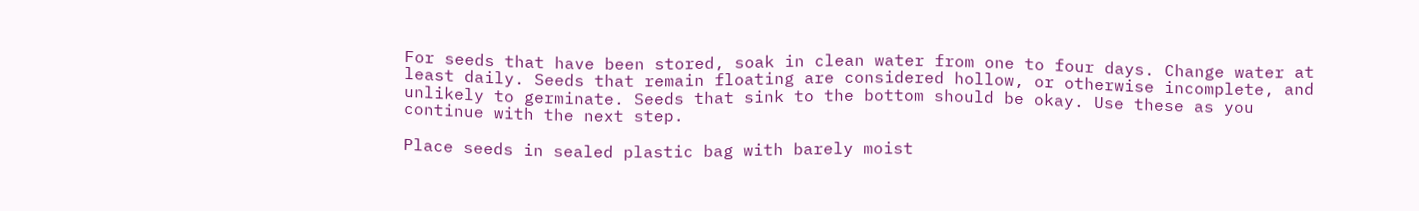For seeds that have been stored, soak in clean water from one to four days. Change water at least daily. Seeds that remain floating are considered hollow, or otherwise incomplete, and unlikely to germinate. Seeds that sink to the bottom should be okay. Use these as you continue with the next step.

Place seeds in sealed plastic bag with barely moist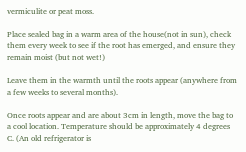vermiculite or peat moss.

Place sealed bag in a warm area of the house(not in sun), check them every week to see if the root has emerged, and ensure they remain moist (but not wet!)

Leave them in the warmth until the roots appear (anywhere from a few weeks to several months).

Once roots appear and are about 3cm in length, move the bag to a cool location. Temperature should be approximately 4 degrees C. (An old refrigerator is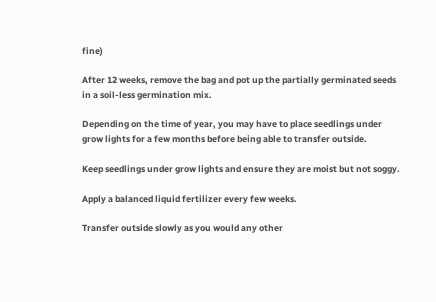fine)

After 12 weeks, remove the bag and pot up the partially germinated seeds in a soil-less germination mix.

Depending on the time of year, you may have to place seedlings under grow lights for a few months before being able to transfer outside.

Keep seedlings under grow lights and ensure they are moist but not soggy.

Apply a balanced liquid fertilizer every few weeks.

Transfer outside slowly as you would any other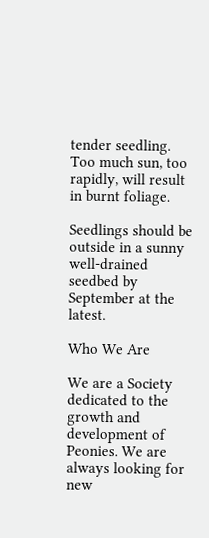tender seedling. Too much sun, too rapidly, will result in burnt foliage.

Seedlings should be outside in a sunny well-drained seedbed by September at the latest.

Who We Are

We are a Society dedicated to the growth and development of Peonies. We are always looking for new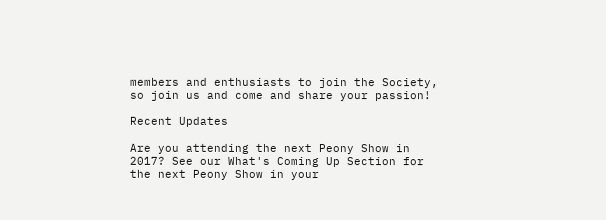members and enthusiasts to join the Society, so join us and come and share your passion!

Recent Updates

Are you attending the next Peony Show in 2017? See our What's Coming Up Section for the next Peony Show in your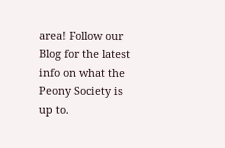area! Follow our Blog for the latest info on what the Peony Society is up to.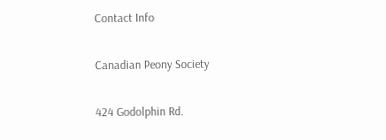Contact Info

Canadian Peony Society

424 Godolphin Rd.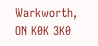Warkworth, ON K0K 3K0